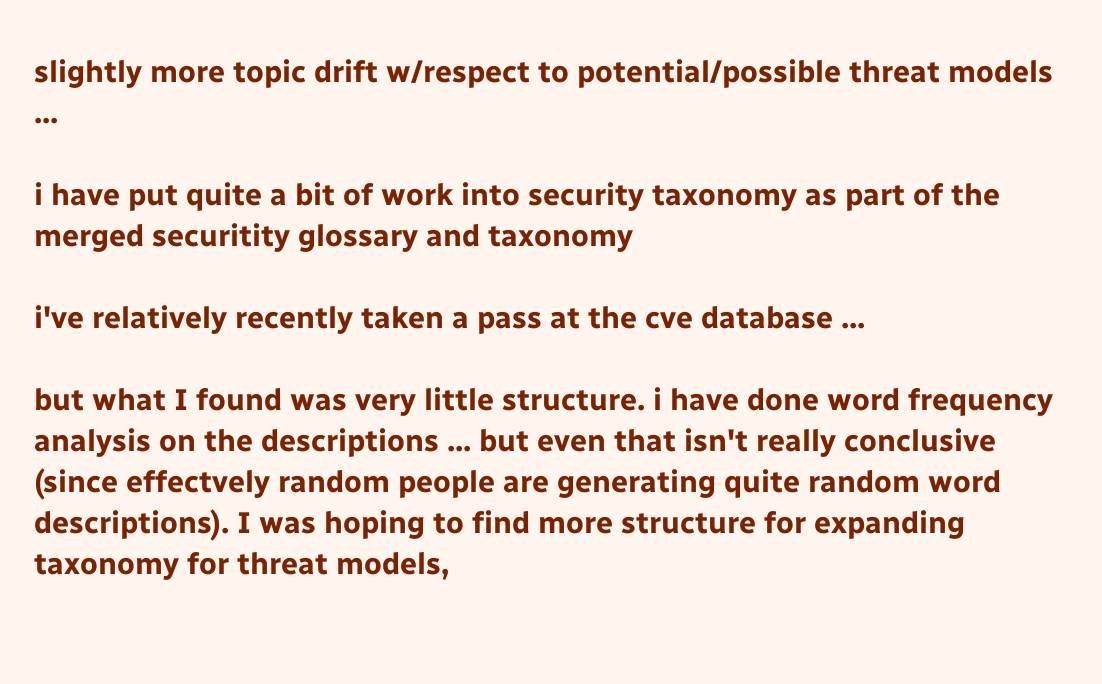slightly more topic drift w/respect to potential/possible threat models ...

i have put quite a bit of work into security taxonomy as part of the merged securitity glossary and taxonomy

i've relatively recently taken a pass at the cve database ...

but what I found was very little structure. i have done word frequency analysis on the descriptions ... but even that isn't really conclusive (since effectvely random people are generating quite random word descriptions). I was hoping to find more structure for expanding taxonomy for threat models,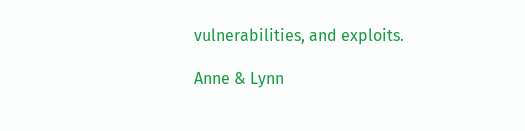vulnerabilities, and exploits.

Anne & Lynn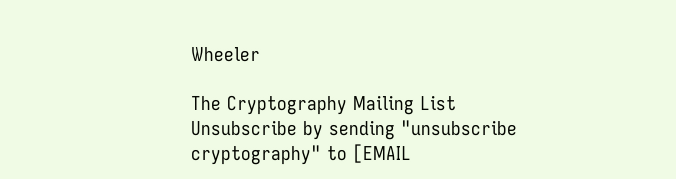Wheeler

The Cryptography Mailing List
Unsubscribe by sending "unsubscribe cryptography" to [EMAIL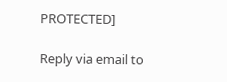PROTECTED]

Reply via email to